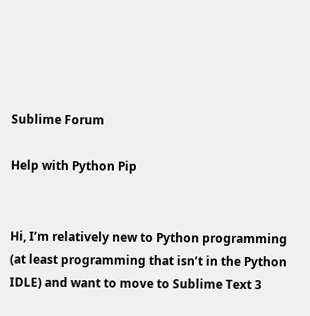Sublime Forum

Help with Python Pip


Hi, I’m relatively new to Python programming (at least programming that isn’t in the Python IDLE) and want to move to Sublime Text 3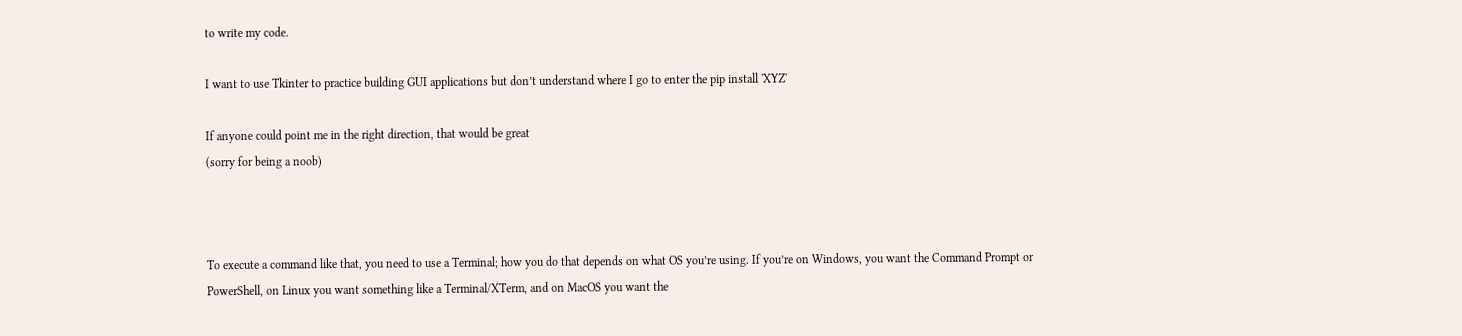to write my code.

I want to use Tkinter to practice building GUI applications but don’t understand where I go to enter the pip install 'XYZ'

If anyone could point me in the right direction, that would be great
(sorry for being a noob)



To execute a command like that, you need to use a Terminal; how you do that depends on what OS you’re using. If you’re on Windows, you want the Command Prompt or PowerShell, on Linux you want something like a Terminal/XTerm, and on MacOS you want the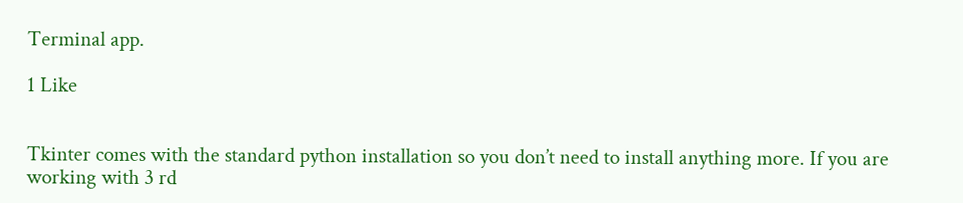Terminal app.

1 Like


Tkinter comes with the standard python installation so you don’t need to install anything more. If you are working with 3 rd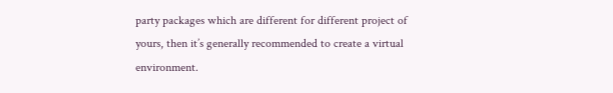party packages which are different for different project of yours, then it’s generally recommended to create a virtual environment.